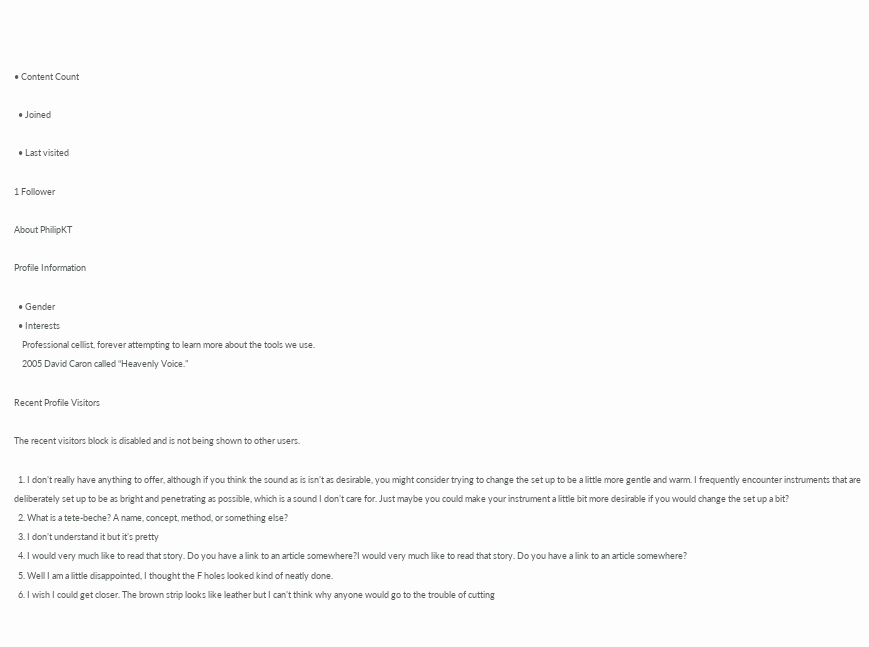• Content Count

  • Joined

  • Last visited

1 Follower

About PhilipKT

Profile Information

  • Gender
  • Interests
    Professional cellist, forever attempting to learn more about the tools we use.
    2005 David Caron called “Heavenly Voice.”

Recent Profile Visitors

The recent visitors block is disabled and is not being shown to other users.

  1. I don’t really have anything to offer, although if you think the sound as is isn’t as desirable, you might consider trying to change the set up to be a little more gentle and warm. I frequently encounter instruments that are deliberately set up to be as bright and penetrating as possible, which is a sound I don’t care for. Just maybe you could make your instrument a little bit more desirable if you would change the set up a bit?
  2. What is a tete-beche? A name, concept, method, or something else?
  3. I don’t understand it but it’s pretty
  4. I would very much like to read that story. Do you have a link to an article somewhere?I would very much like to read that story. Do you have a link to an article somewhere?
  5. Well I am a little disappointed, I thought the F holes looked kind of neatly done.
  6. I wish I could get closer. The brown strip looks like leather but I can’t think why anyone would go to the trouble of cutting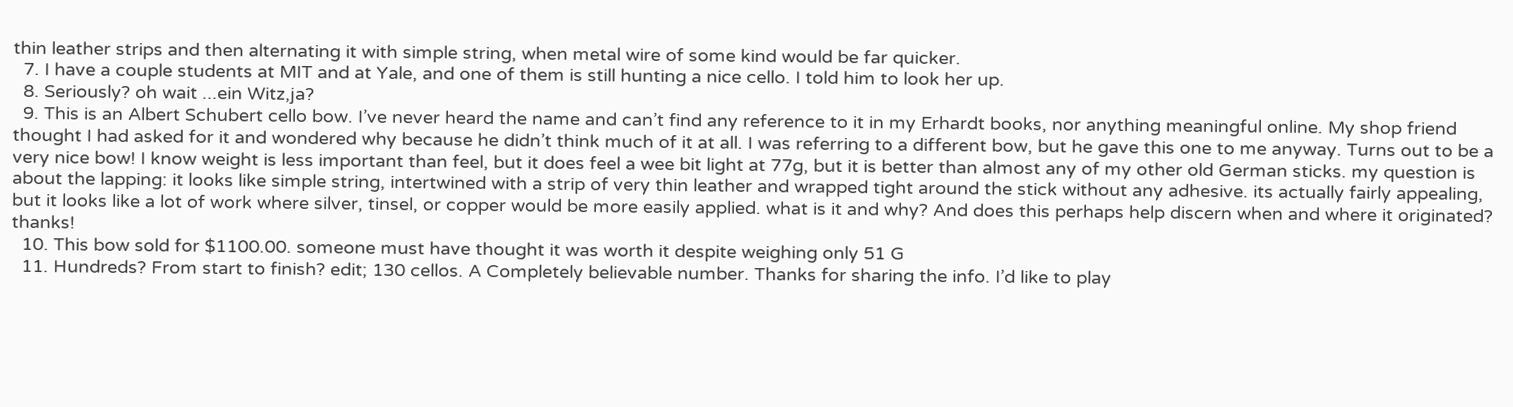thin leather strips and then alternating it with simple string, when metal wire of some kind would be far quicker.
  7. I have a couple students at MIT and at Yale, and one of them is still hunting a nice cello. I told him to look her up.
  8. Seriously? oh wait ...ein Witz,ja?
  9. This is an Albert Schubert cello bow. I’ve never heard the name and can’t find any reference to it in my Erhardt books, nor anything meaningful online. My shop friend thought I had asked for it and wondered why because he didn’t think much of it at all. I was referring to a different bow, but he gave this one to me anyway. Turns out to be a very nice bow! I know weight is less important than feel, but it does feel a wee bit light at 77g, but it is better than almost any of my other old German sticks. my question is about the lapping: it looks like simple string, intertwined with a strip of very thin leather and wrapped tight around the stick without any adhesive. its actually fairly appealing, but it looks like a lot of work where silver, tinsel, or copper would be more easily applied. what is it and why? And does this perhaps help discern when and where it originated? thanks!
  10. This bow sold for $1100.00. someone must have thought it was worth it despite weighing only 51 G
  11. Hundreds? From start to finish? edit; 130 cellos. A Completely believable number. Thanks for sharing the info. I’d like to play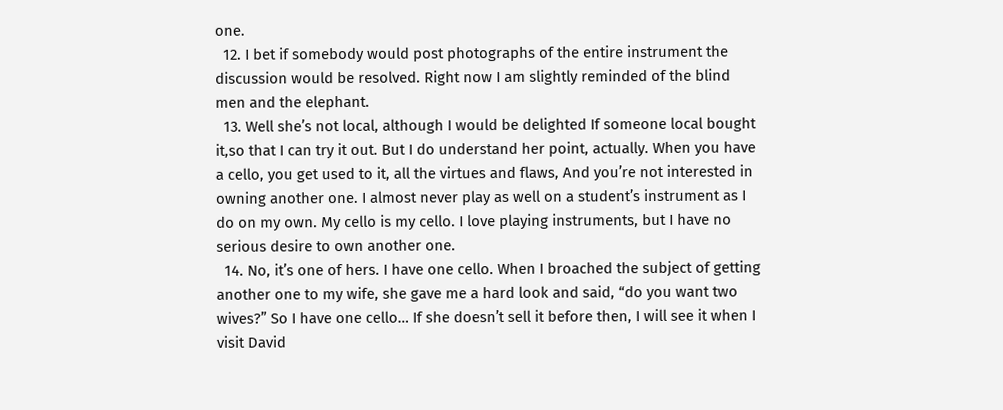one.
  12. I bet if somebody would post photographs of the entire instrument the discussion would be resolved. Right now I am slightly reminded of the blind men and the elephant.
  13. Well she’s not local, although I would be delighted If someone local bought it,so that I can try it out. But I do understand her point, actually. When you have a cello, you get used to it, all the virtues and flaws, And you’re not interested in owning another one. I almost never play as well on a student’s instrument as I do on my own. My cello is my cello. I love playing instruments, but I have no serious desire to own another one.
  14. No, it’s one of hers. I have one cello. When I broached the subject of getting another one to my wife, she gave me a hard look and said, “do you want two wives?” So I have one cello… If she doesn’t sell it before then, I will see it when I visit David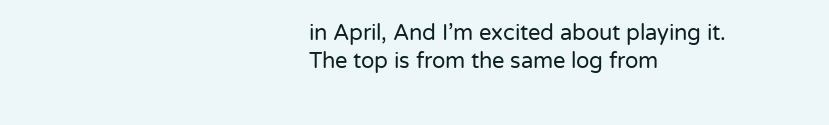in April, And I’m excited about playing it. The top is from the same log from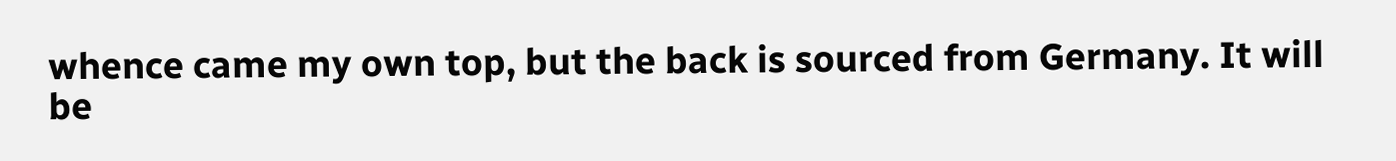whence came my own top, but the back is sourced from Germany. It will be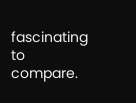fascinating to compare.